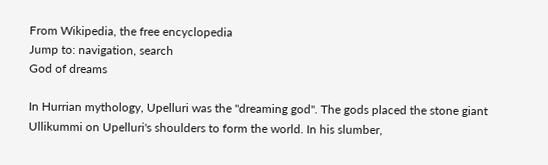From Wikipedia, the free encyclopedia
Jump to: navigation, search
God of dreams

In Hurrian mythology, Upelluri was the "dreaming god". The gods placed the stone giant Ullikummi on Upelluri's shoulders to form the world. In his slumber,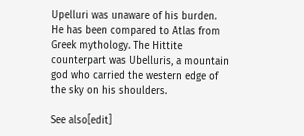Upelluri was unaware of his burden. He has been compared to Atlas from Greek mythology. The Hittite counterpart was Ubelluris, a mountain god who carried the western edge of the sky on his shoulders.

See also[edit]